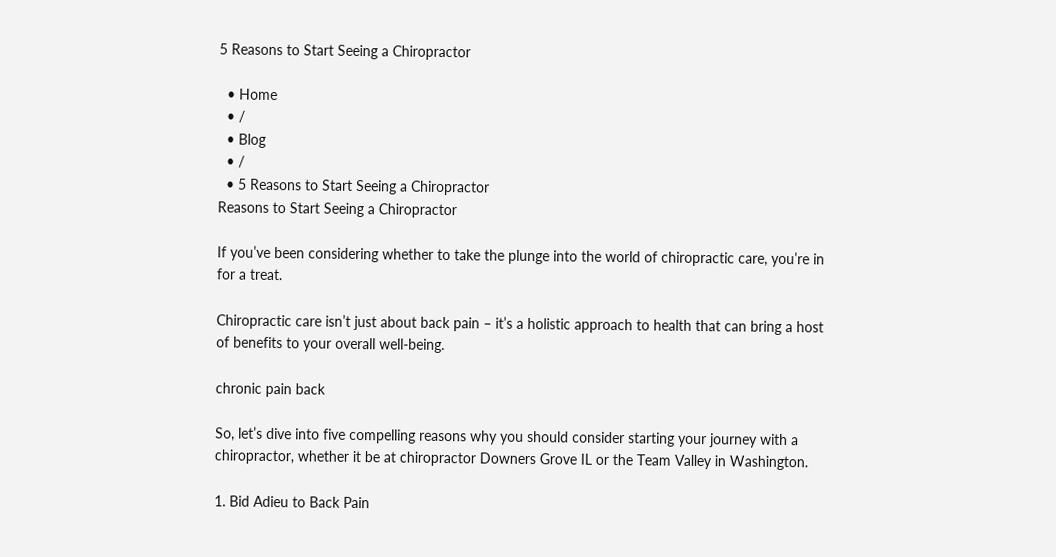5 Reasons to Start Seeing a Chiropractor

  • Home
  • /
  • Blog
  • /
  • 5 Reasons to Start Seeing a Chiropractor
Reasons to Start Seeing a Chiropractor

If you’ve been considering whether to take the plunge into the world of chiropractic care, you’re in for a treat.

Chiropractic care isn’t just about back pain – it’s a holistic approach to health that can bring a host of benefits to your overall well-being.

chronic pain back

So, let’s dive into five compelling reasons why you should consider starting your journey with a chiropractor, whether it be at chiropractor Downers Grove IL or the Team Valley in Washington.

1. Bid Adieu to Back Pain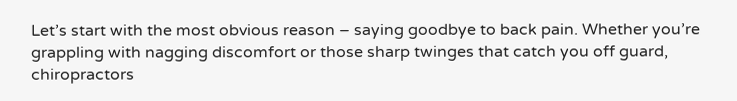Let’s start with the most obvious reason – saying goodbye to back pain. Whether you’re grappling with nagging discomfort or those sharp twinges that catch you off guard, chiropractors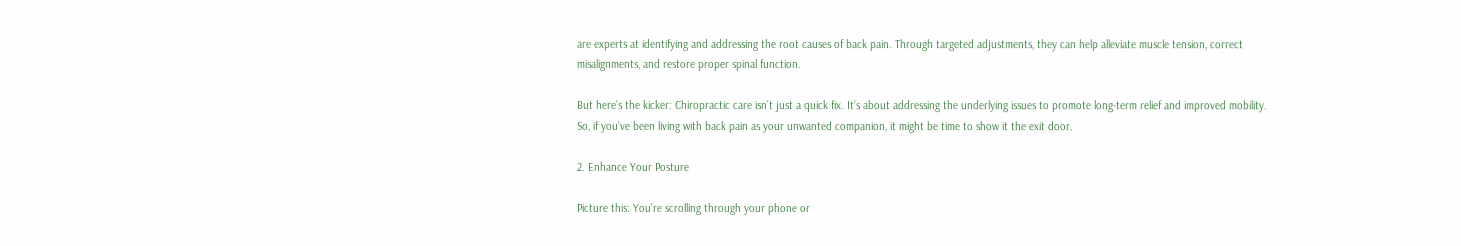are experts at identifying and addressing the root causes of back pain. Through targeted adjustments, they can help alleviate muscle tension, correct misalignments, and restore proper spinal function.

But here’s the kicker: Chiropractic care isn’t just a quick fix. It’s about addressing the underlying issues to promote long-term relief and improved mobility. So, if you’ve been living with back pain as your unwanted companion, it might be time to show it the exit door.

2. Enhance Your Posture

Picture this: You’re scrolling through your phone or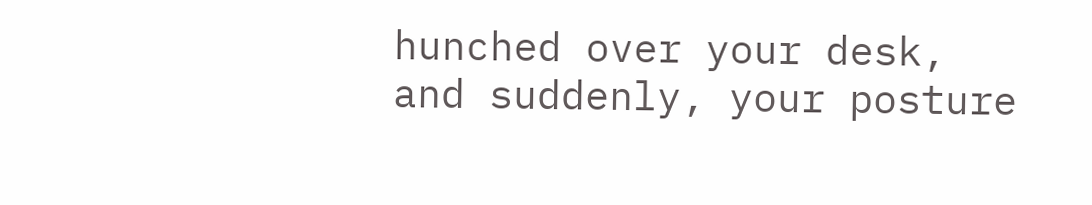hunched over your desk, and suddenly, your posture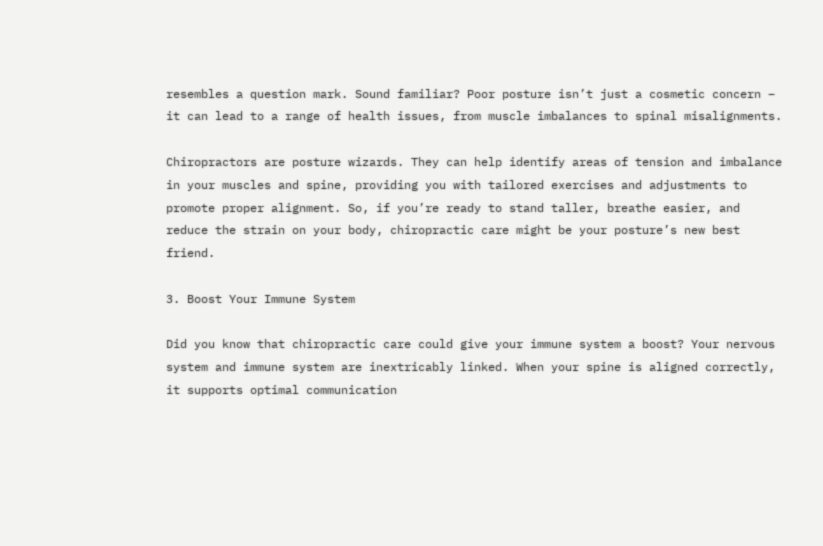resembles a question mark. Sound familiar? Poor posture isn’t just a cosmetic concern – it can lead to a range of health issues, from muscle imbalances to spinal misalignments.

Chiropractors are posture wizards. They can help identify areas of tension and imbalance in your muscles and spine, providing you with tailored exercises and adjustments to promote proper alignment. So, if you’re ready to stand taller, breathe easier, and reduce the strain on your body, chiropractic care might be your posture’s new best friend.

3. Boost Your Immune System

Did you know that chiropractic care could give your immune system a boost? Your nervous system and immune system are inextricably linked. When your spine is aligned correctly, it supports optimal communication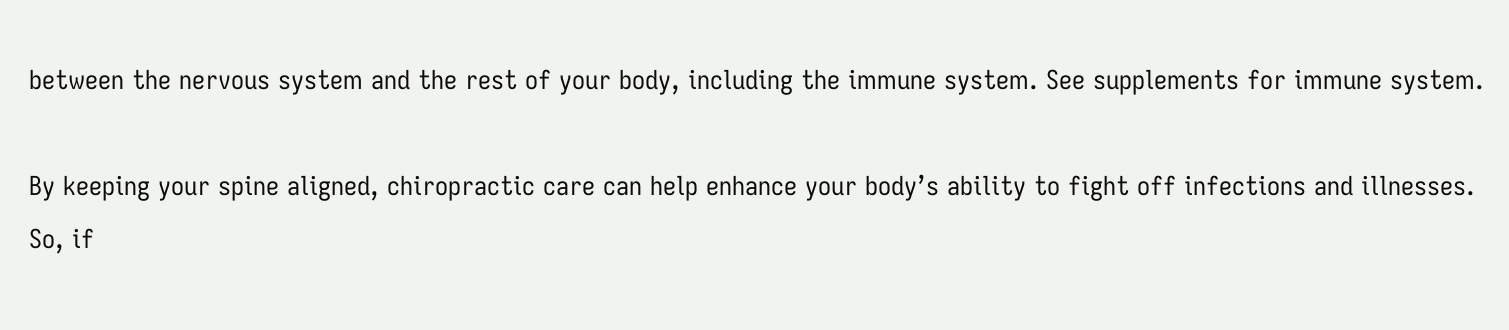between the nervous system and the rest of your body, including the immune system. See supplements for immune system.

By keeping your spine aligned, chiropractic care can help enhance your body’s ability to fight off infections and illnesses. So, if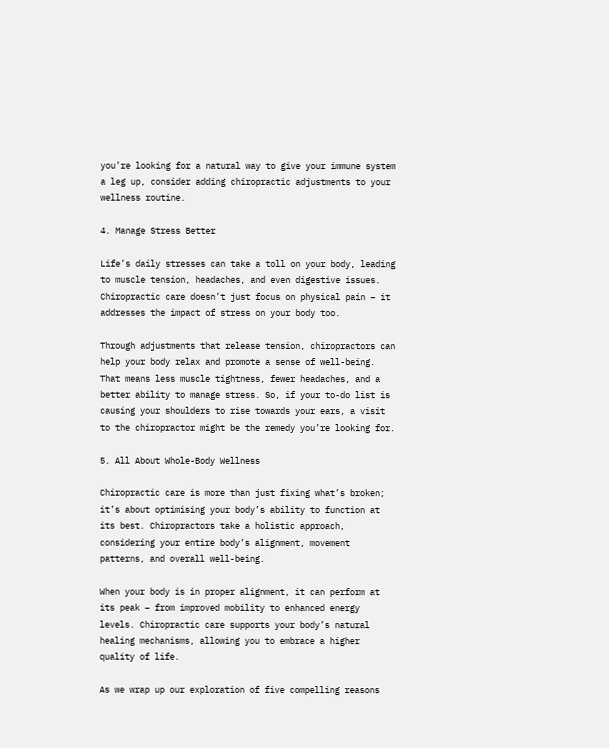you’re looking for a natural way to give your immune system a leg up, consider adding chiropractic adjustments to your wellness routine.

4. Manage Stress Better

Life’s daily stresses can take a toll on your body, leading to muscle tension, headaches, and even digestive issues. Chiropractic care doesn’t just focus on physical pain – it addresses the impact of stress on your body too.

Through adjustments that release tension, chiropractors can help your body relax and promote a sense of well-being. That means less muscle tightness, fewer headaches, and a better ability to manage stress. So, if your to-do list is causing your shoulders to rise towards your ears, a visit to the chiropractor might be the remedy you’re looking for.

5. All About Whole-Body Wellness

Chiropractic care is more than just fixing what’s broken; it’s about optimising your body’s ability to function at its best. Chiropractors take a holistic approach, considering your entire body’s alignment, movement patterns, and overall well-being.

When your body is in proper alignment, it can perform at its peak – from improved mobility to enhanced energy levels. Chiropractic care supports your body’s natural healing mechanisms, allowing you to embrace a higher quality of life.

As we wrap up our exploration of five compelling reasons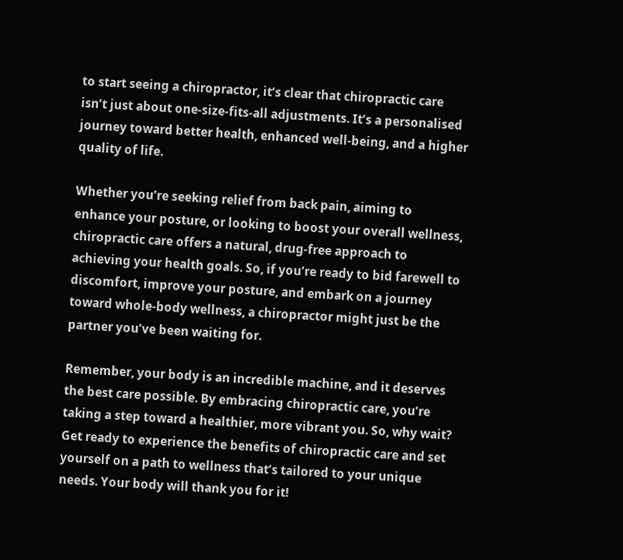to start seeing a chiropractor, it’s clear that chiropractic care isn’t just about one-size-fits-all adjustments. It’s a personalised journey toward better health, enhanced well-being, and a higher quality of life.

Whether you’re seeking relief from back pain, aiming to enhance your posture, or looking to boost your overall wellness, chiropractic care offers a natural, drug-free approach to achieving your health goals. So, if you’re ready to bid farewell to discomfort, improve your posture, and embark on a journey toward whole-body wellness, a chiropractor might just be the partner you’ve been waiting for.

Remember, your body is an incredible machine, and it deserves the best care possible. By embracing chiropractic care, you’re taking a step toward a healthier, more vibrant you. So, why wait? Get ready to experience the benefits of chiropractic care and set yourself on a path to wellness that’s tailored to your unique needs. Your body will thank you for it!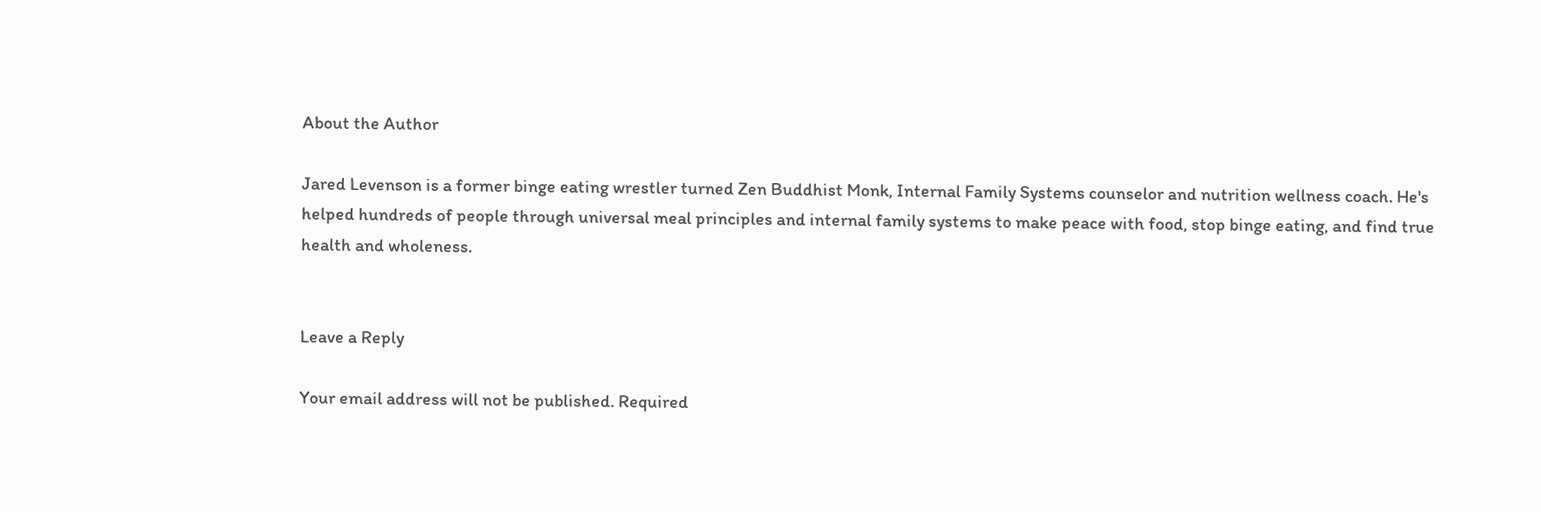About the Author

Jared Levenson is a former binge eating wrestler turned Zen Buddhist Monk, Internal Family Systems counselor and nutrition wellness coach. He's helped hundreds of people through universal meal principles and internal family systems to make peace with food, stop binge eating, and find true health and wholeness.


Leave a Reply

Your email address will not be published. Required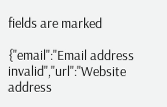fields are marked

{"email":"Email address invalid","url":"Website address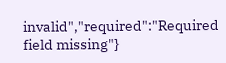invalid","required":"Required field missing"}